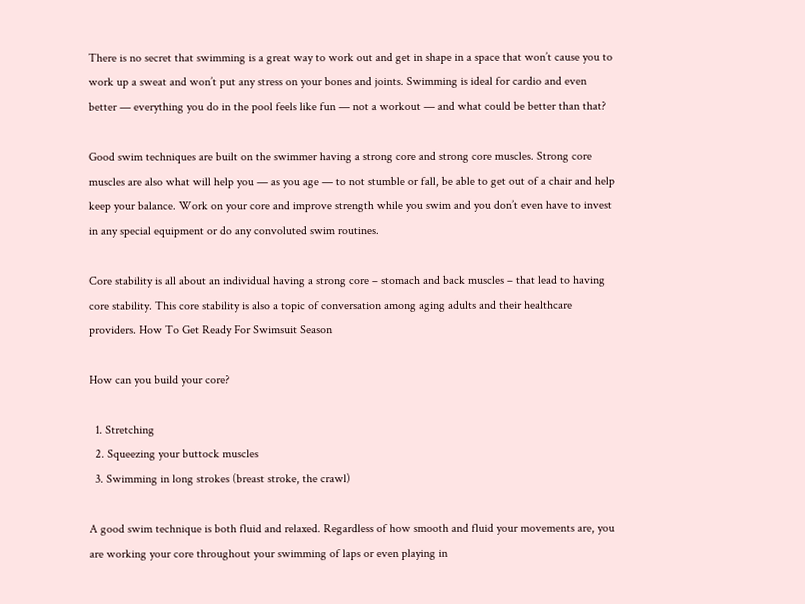There is no secret that swimming is a great way to work out and get in shape in a space that won’t cause you to work up a sweat and won’t put any stress on your bones and joints. Swimming is ideal for cardio and even better — everything you do in the pool feels like fun — not a workout — and what could be better than that?

Good swim techniques are built on the swimmer having a strong core and strong core muscles. Strong core muscles are also what will help you — as you age — to not stumble or fall, be able to get out of a chair and help keep your balance. Work on your core and improve strength while you swim and you don’t even have to invest in any special equipment or do any convoluted swim routines.

Core stability is all about an individual having a strong core – stomach and back muscles – that lead to having core stability. This core stability is also a topic of conversation among aging adults and their healthcare providers. How To Get Ready For Swimsuit Season

How can you build your core?

  1. Stretching
  2. Squeezing your buttock muscles
  3. Swimming in long strokes (breast stroke, the crawl)

A good swim technique is both fluid and relaxed. Regardless of how smooth and fluid your movements are, you are working your core throughout your swimming of laps or even playing in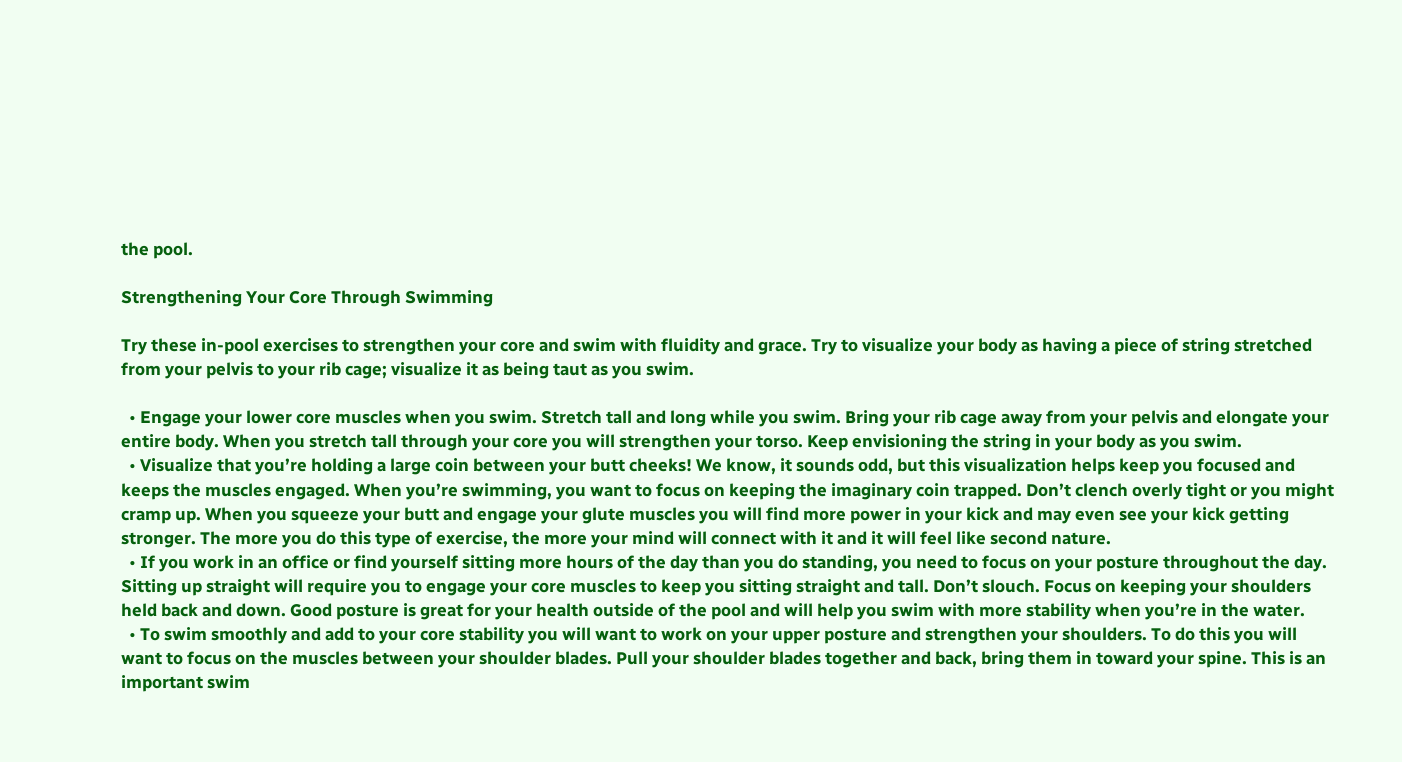the pool.

Strengthening Your Core Through Swimming

Try these in-pool exercises to strengthen your core and swim with fluidity and grace. Try to visualize your body as having a piece of string stretched from your pelvis to your rib cage; visualize it as being taut as you swim.

  • Engage your lower core muscles when you swim. Stretch tall and long while you swim. Bring your rib cage away from your pelvis and elongate your entire body. When you stretch tall through your core you will strengthen your torso. Keep envisioning the string in your body as you swim.
  • Visualize that you’re holding a large coin between your butt cheeks! We know, it sounds odd, but this visualization helps keep you focused and keeps the muscles engaged. When you’re swimming, you want to focus on keeping the imaginary coin trapped. Don’t clench overly tight or you might cramp up. When you squeeze your butt and engage your glute muscles you will find more power in your kick and may even see your kick getting stronger. The more you do this type of exercise, the more your mind will connect with it and it will feel like second nature.
  • If you work in an office or find yourself sitting more hours of the day than you do standing, you need to focus on your posture throughout the day. Sitting up straight will require you to engage your core muscles to keep you sitting straight and tall. Don’t slouch. Focus on keeping your shoulders held back and down. Good posture is great for your health outside of the pool and will help you swim with more stability when you’re in the water.
  • To swim smoothly and add to your core stability you will want to work on your upper posture and strengthen your shoulders. To do this you will want to focus on the muscles between your shoulder blades. Pull your shoulder blades together and back, bring them in toward your spine. This is an important swim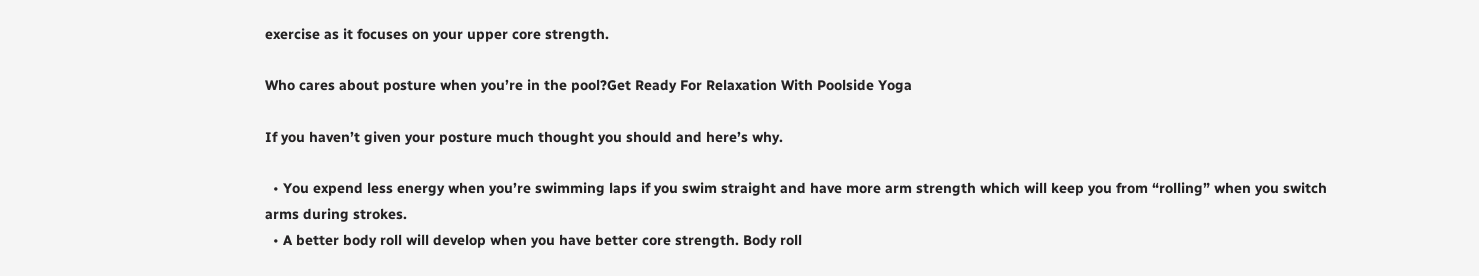exercise as it focuses on your upper core strength.

Who cares about posture when you’re in the pool?Get Ready For Relaxation With Poolside Yoga

If you haven’t given your posture much thought you should and here’s why.

  • You expend less energy when you’re swimming laps if you swim straight and have more arm strength which will keep you from “rolling” when you switch arms during strokes.
  • A better body roll will develop when you have better core strength. Body roll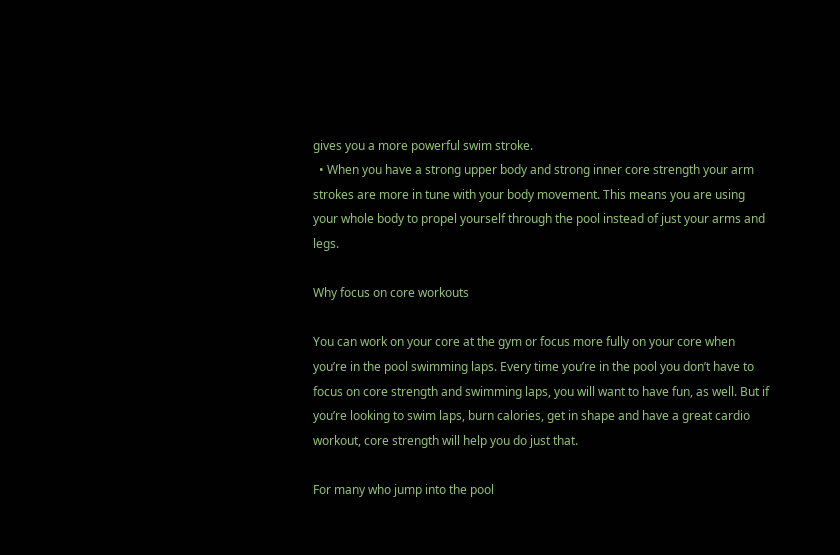gives you a more powerful swim stroke.
  • When you have a strong upper body and strong inner core strength your arm strokes are more in tune with your body movement. This means you are using your whole body to propel yourself through the pool instead of just your arms and legs.

Why focus on core workouts

You can work on your core at the gym or focus more fully on your core when you’re in the pool swimming laps. Every time you’re in the pool you don’t have to focus on core strength and swimming laps, you will want to have fun, as well. But if you’re looking to swim laps, burn calories, get in shape and have a great cardio workout, core strength will help you do just that.

For many who jump into the pool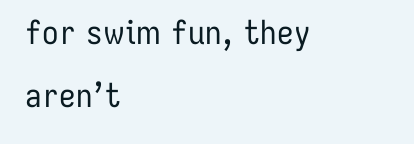for swim fun, they aren’t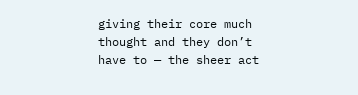giving their core much thought and they don’t have to — the sheer act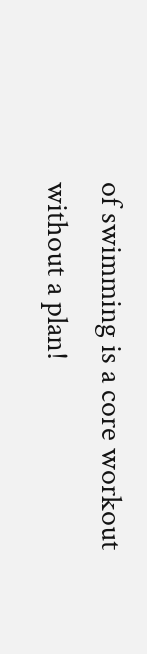of swimming is a core workout without a plan!